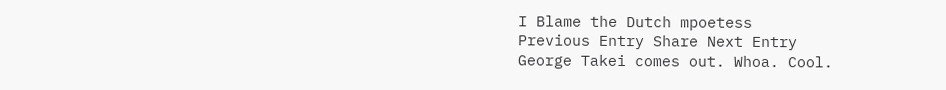I Blame the Dutch mpoetess
Previous Entry Share Next Entry
George Takei comes out. Whoa. Cool.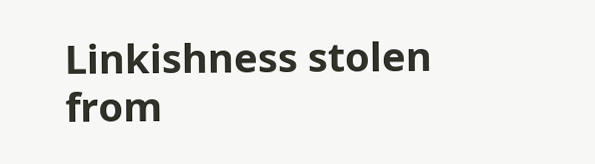Linkishness stolen from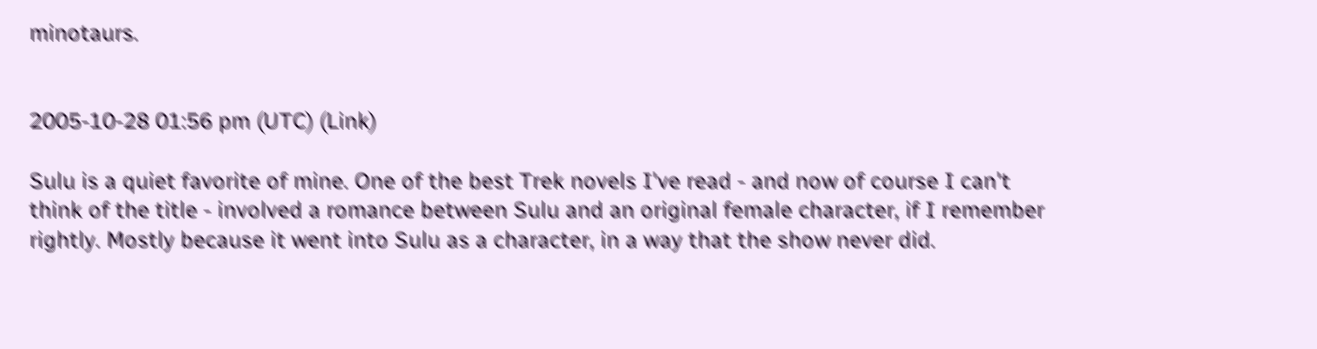minotaurs.


2005-10-28 01:56 pm (UTC) (Link)

Sulu is a quiet favorite of mine. One of the best Trek novels I've read - and now of course I can't think of the title - involved a romance between Sulu and an original female character, if I remember rightly. Mostly because it went into Sulu as a character, in a way that the show never did.